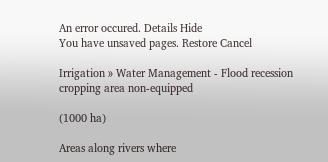An error occured. Details Hide
You have unsaved pages. Restore Cancel

Irrigation » Water Management - Flood recession cropping area non-equipped

(1000 ha)

Areas along rivers where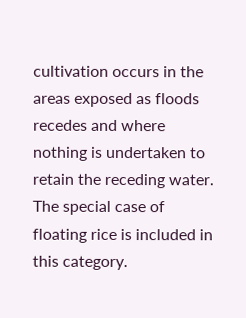cultivation occurs in the areas exposed as floods recedes and where nothing is undertaken to retain the receding water. The special case of floating rice is included in this category.